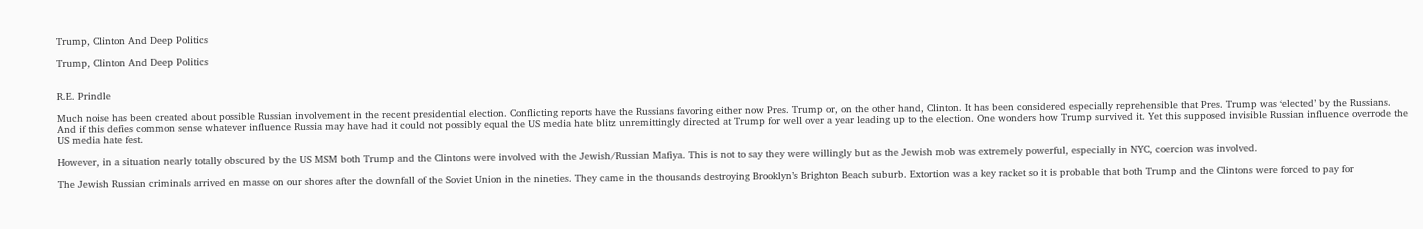Trump, Clinton And Deep Politics

Trump, Clinton And Deep Politics


R.E. Prindle

Much noise has been created about possible Russian involvement in the recent presidential election. Conflicting reports have the Russians favoring either now Pres. Trump or, on the other hand, Clinton. It has been considered especially reprehensible that Pres. Trump was ‘elected’ by the Russians. And if this defies common sense whatever influence Russia may have had it could not possibly equal the US media hate blitz unremittingly directed at Trump for well over a year leading up to the election. One wonders how Trump survived it. Yet this supposed invisible Russian influence overrode the US media hate fest.

However, in a situation nearly totally obscured by the US MSM both Trump and the Clintons were involved with the Jewish/Russian Mafiya. This is not to say they were willingly but as the Jewish mob was extremely powerful, especially in NYC, coercion was involved.

The Jewish Russian criminals arrived en masse on our shores after the downfall of the Soviet Union in the nineties. They came in the thousands destroying Brooklyn’s Brighton Beach suburb. Extortion was a key racket so it is probable that both Trump and the Clintons were forced to pay for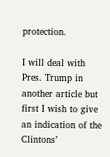protection.

I will deal with Pres. Trump in another article but first I wish to give an indication of the Clintons’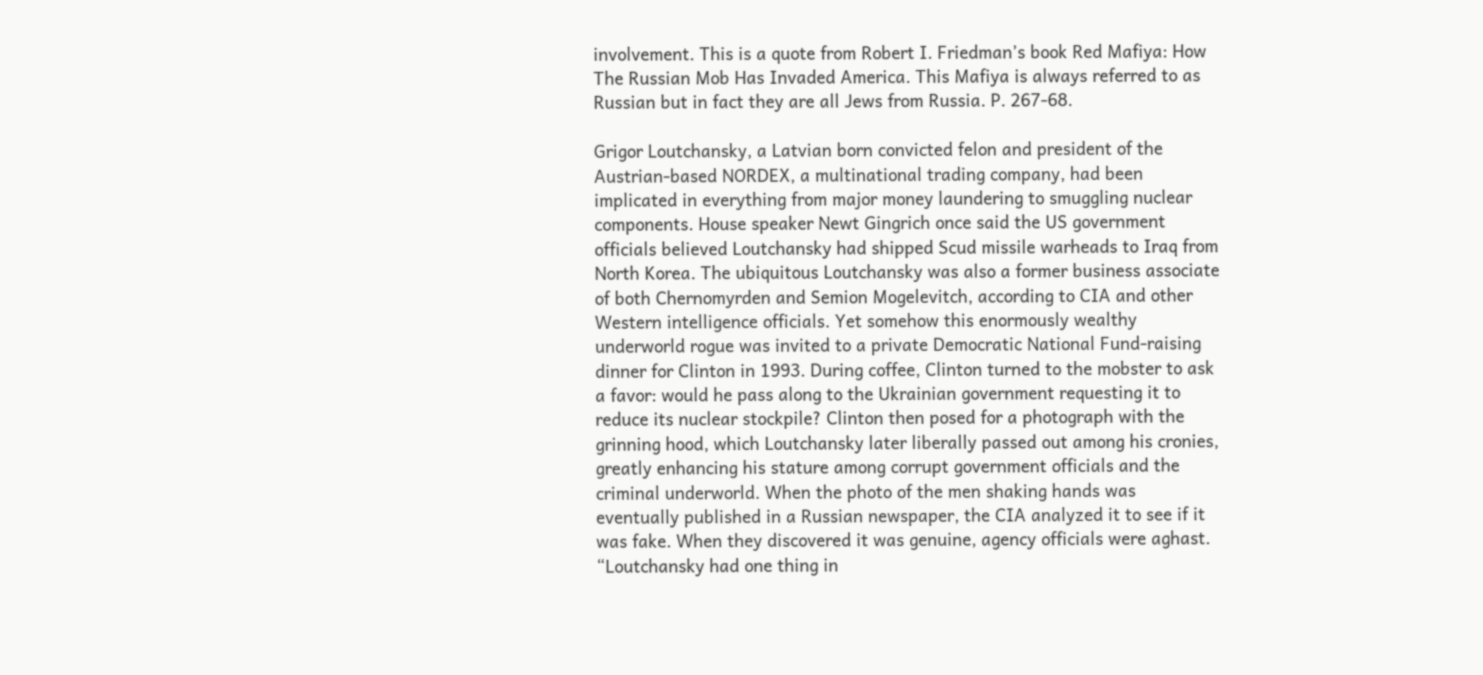involvement. This is a quote from Robert I. Friedman’s book Red Mafiya: How The Russian Mob Has Invaded America. This Mafiya is always referred to as Russian but in fact they are all Jews from Russia. P. 267-68.

Grigor Loutchansky, a Latvian born convicted felon and president of the Austrian-based NORDEX, a multinational trading company, had been implicated in everything from major money laundering to smuggling nuclear components. House speaker Newt Gingrich once said the US government officials believed Loutchansky had shipped Scud missile warheads to Iraq from North Korea. The ubiquitous Loutchansky was also a former business associate of both Chernomyrden and Semion Mogelevitch, according to CIA and other Western intelligence officials. Yet somehow this enormously wealthy underworld rogue was invited to a private Democratic National Fund-raising dinner for Clinton in 1993. During coffee, Clinton turned to the mobster to ask a favor: would he pass along to the Ukrainian government requesting it to reduce its nuclear stockpile? Clinton then posed for a photograph with the grinning hood, which Loutchansky later liberally passed out among his cronies, greatly enhancing his stature among corrupt government officials and the criminal underworld. When the photo of the men shaking hands was eventually published in a Russian newspaper, the CIA analyzed it to see if it was fake. When they discovered it was genuine, agency officials were aghast. “Loutchansky had one thing in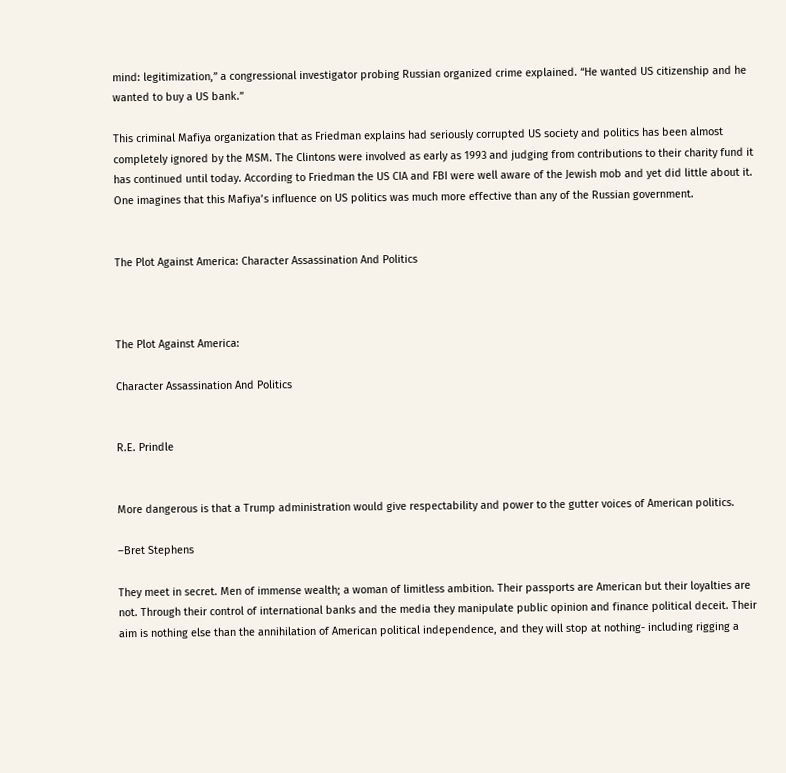mind: legitimization,” a congressional investigator probing Russian organized crime explained. “He wanted US citizenship and he wanted to buy a US bank.”

This criminal Mafiya organization that as Friedman explains had seriously corrupted US society and politics has been almost completely ignored by the MSM. The Clintons were involved as early as 1993 and judging from contributions to their charity fund it has continued until today. According to Friedman the US CIA and FBI were well aware of the Jewish mob and yet did little about it. One imagines that this Mafiya’s influence on US politics was much more effective than any of the Russian government.


The Plot Against America: Character Assassination And Politics



The Plot Against America:

Character Assassination And Politics


R.E. Prindle


More dangerous is that a Trump administration would give respectability and power to the gutter voices of American politics.

–Bret Stephens

They meet in secret. Men of immense wealth; a woman of limitless ambition. Their passports are American but their loyalties are not. Through their control of international banks and the media they manipulate public opinion and finance political deceit. Their aim is nothing else than the annihilation of American political independence, and they will stop at nothing- including rigging a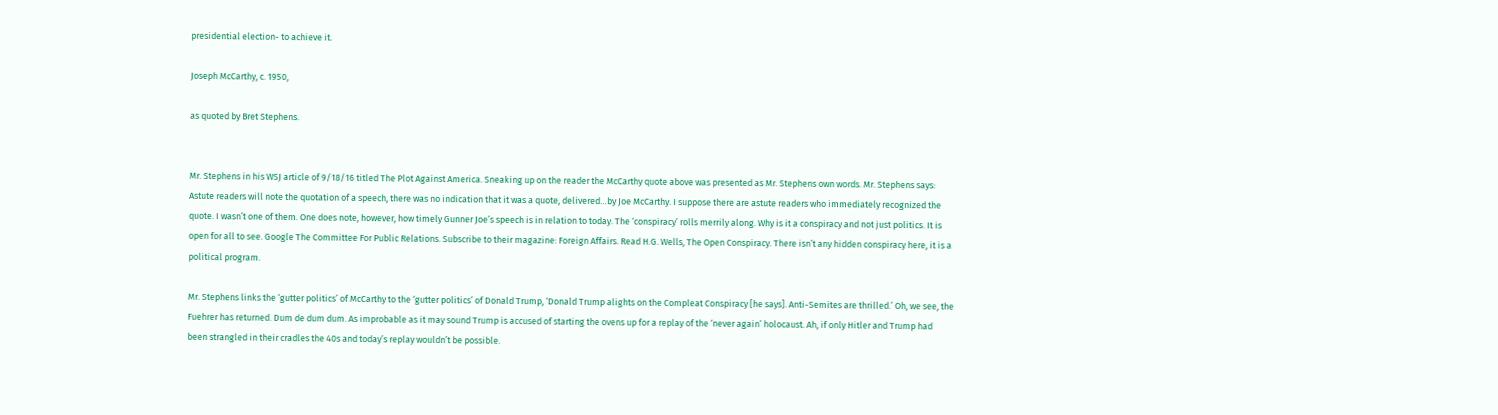presidential election- to achieve it.

Joseph McCarthy, c. 1950,

as quoted by Bret Stephens.


Mr. Stephens in his WSJ article of 9/18/16 titled The Plot Against America. Sneaking up on the reader the McCarthy quote above was presented as Mr. Stephens own words. Mr. Stephens says: Astute readers will note the quotation of a speech, there was no indication that it was a quote, delivered…by Joe McCarthy. I suppose there are astute readers who immediately recognized the quote. I wasn’t one of them. One does note, however, how timely Gunner Joe’s speech is in relation to today. The ‘conspiracy’ rolls merrily along. Why is it a conspiracy and not just politics. It is open for all to see. Google The Committee For Public Relations. Subscribe to their magazine: Foreign Affairs. Read H.G. Wells, The Open Conspiracy. There isn’t any hidden conspiracy here, it is a political program.

Mr. Stephens links the ‘gutter politics’ of McCarthy to the ‘gutter politics’ of Donald Trump, ‘Donald Trump alights on the Compleat Conspiracy [he says]. Anti-Semites are thrilled.’ Oh, we see, the Fuehrer has returned. Dum de dum dum. As improbable as it may sound Trump is accused of starting the ovens up for a replay of the ‘never again’ holocaust. Ah, if only Hitler and Trump had been strangled in their cradles the 40s and today’s replay wouldn’t be possible.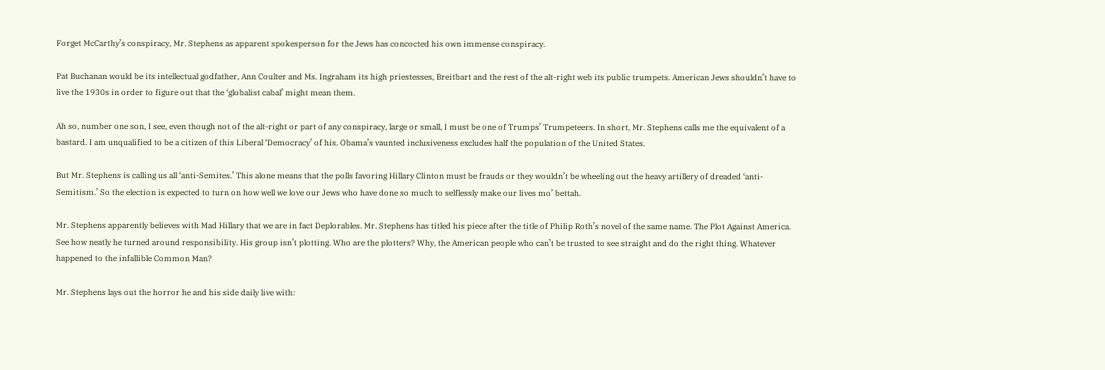Forget McCarthy’s conspiracy, Mr. Stephens as apparent spokesperson for the Jews has concocted his own immense conspiracy.

Pat Buchanan would be its intellectual godfather, Ann Coulter and Ms. Ingraham its high priestesses, Breitbart and the rest of the alt-right web its public trumpets. American Jews shouldn’t have to live the 1930s in order to figure out that the ‘globalist cabal’ might mean them.

Ah so, number one son, I see, even though not of the alt-right or part of any conspiracy, large or small, I must be one of Trumps’ Trumpeteers. In short, Mr. Stephens calls me the equivalent of a bastard. I am unqualified to be a citizen of this Liberal ‘Democracy’ of his. Obama’s vaunted inclusiveness excludes half the population of the United States.

But Mr. Stephens is calling us all ‘anti-Semites.’ This alone means that the polls favoring Hillary Clinton must be frauds or they wouldn’t be wheeling out the heavy artillery of dreaded ‘anti-Semitism.’ So the election is expected to turn on how well we love our Jews who have done so much to selflessly make our lives mo’ bettah.

Mr. Stephens apparently believes with Mad Hillary that we are in fact Deplorables. Mr. Stephens has titled his piece after the title of Philip Roth’s novel of the same name. The Plot Against America. See how neatly he turned around responsibility. His group isn’t plotting. Who are the plotters? Why, the American people who can’t be trusted to see straight and do the right thing. Whatever happened to the infallible Common Man?

Mr. Stephens lays out the horror he and his side daily live with: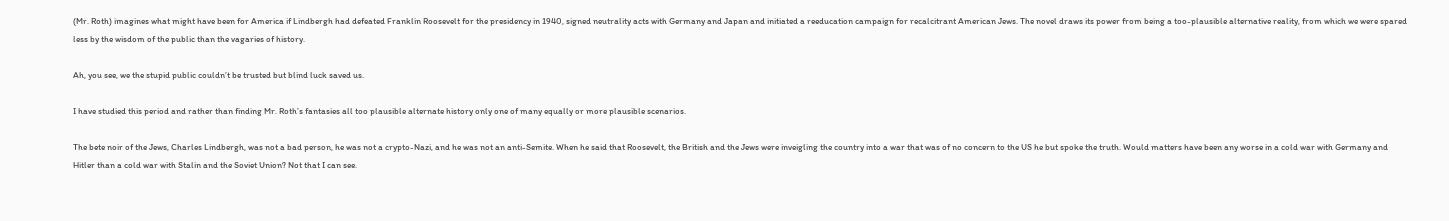(Mr. Roth) imagines what might have been for America if Lindbergh had defeated Franklin Roosevelt for the presidency in 1940, signed neutrality acts with Germany and Japan and initiated a reeducation campaign for recalcitrant American Jews. The novel draws its power from being a too-plausible alternative reality, from which we were spared less by the wisdom of the public than the vagaries of history.

Ah, you see, we the stupid public couldn’t be trusted but blind luck saved us.

I have studied this period and rather than finding Mr. Roth’s fantasies all too plausible alternate history only one of many equally or more plausible scenarios.

The bete noir of the Jews, Charles Lindbergh, was not a bad person, he was not a crypto-Nazi, and he was not an anti-Semite. When he said that Roosevelt, the British and the Jews were inveigling the country into a war that was of no concern to the US he but spoke the truth. Would matters have been any worse in a cold war with Germany and Hitler than a cold war with Stalin and the Soviet Union? Not that I can see.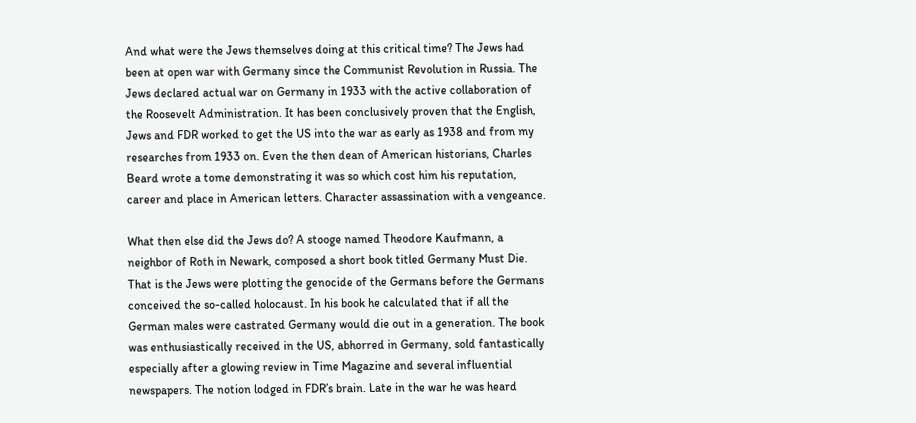And what were the Jews themselves doing at this critical time? The Jews had been at open war with Germany since the Communist Revolution in Russia. The Jews declared actual war on Germany in 1933 with the active collaboration of the Roosevelt Administration. It has been conclusively proven that the English, Jews and FDR worked to get the US into the war as early as 1938 and from my researches from 1933 on. Even the then dean of American historians, Charles Beard wrote a tome demonstrating it was so which cost him his reputation, career and place in American letters. Character assassination with a vengeance.

What then else did the Jews do? A stooge named Theodore Kaufmann, a neighbor of Roth in Newark, composed a short book titled Germany Must Die. That is the Jews were plotting the genocide of the Germans before the Germans conceived the so-called holocaust. In his book he calculated that if all the German males were castrated Germany would die out in a generation. The book was enthusiastically received in the US, abhorred in Germany, sold fantastically especially after a glowing review in Time Magazine and several influential newspapers. The notion lodged in FDR’s brain. Late in the war he was heard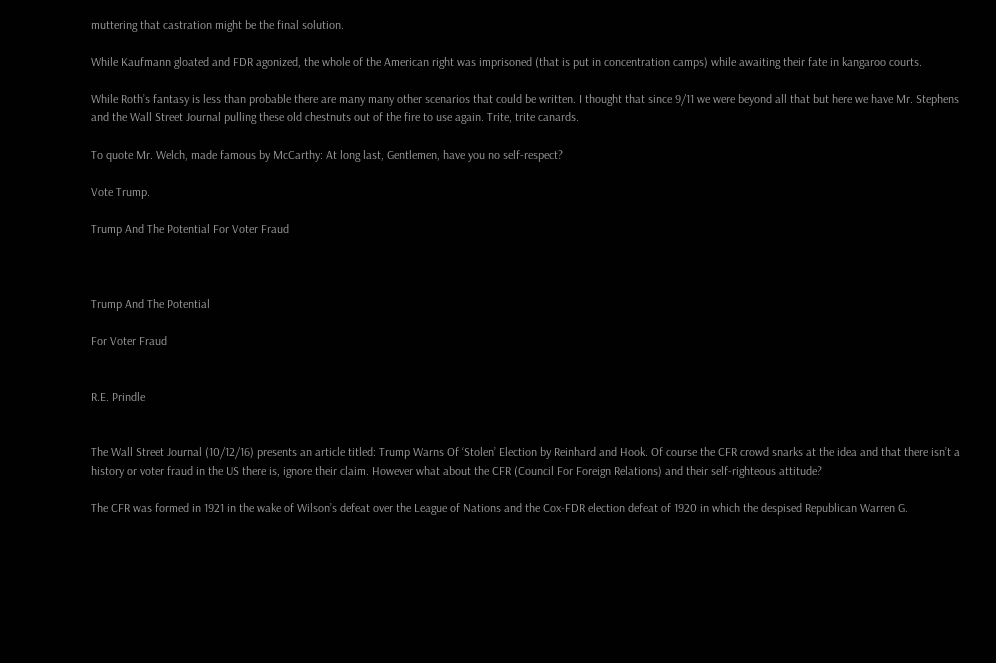muttering that castration might be the final solution.

While Kaufmann gloated and FDR agonized, the whole of the American right was imprisoned (that is put in concentration camps) while awaiting their fate in kangaroo courts.

While Roth’s fantasy is less than probable there are many many other scenarios that could be written. I thought that since 9/11 we were beyond all that but here we have Mr. Stephens and the Wall Street Journal pulling these old chestnuts out of the fire to use again. Trite, trite canards.

To quote Mr. Welch, made famous by McCarthy: At long last, Gentlemen, have you no self-respect?

Vote Trump.

Trump And The Potential For Voter Fraud



Trump And The Potential

For Voter Fraud


R.E. Prindle


The Wall Street Journal (10/12/16) presents an article titled: Trump Warns Of ‘Stolen’ Election by Reinhard and Hook. Of course the CFR crowd snarks at the idea and that there isn’t a history or voter fraud in the US there is, ignore their claim. However what about the CFR (Council For Foreign Relations) and their self-righteous attitude?

The CFR was formed in 1921 in the wake of Wilson’s defeat over the League of Nations and the Cox-FDR election defeat of 1920 in which the despised Republican Warren G.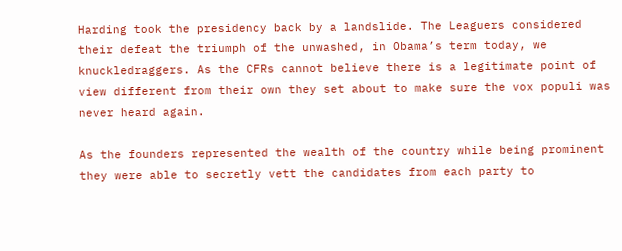Harding took the presidency back by a landslide. The Leaguers considered their defeat the triumph of the unwashed, in Obama’s term today, we knuckledraggers. As the CFRs cannot believe there is a legitimate point of view different from their own they set about to make sure the vox populi was never heard again.

As the founders represented the wealth of the country while being prominent they were able to secretly vett the candidates from each party to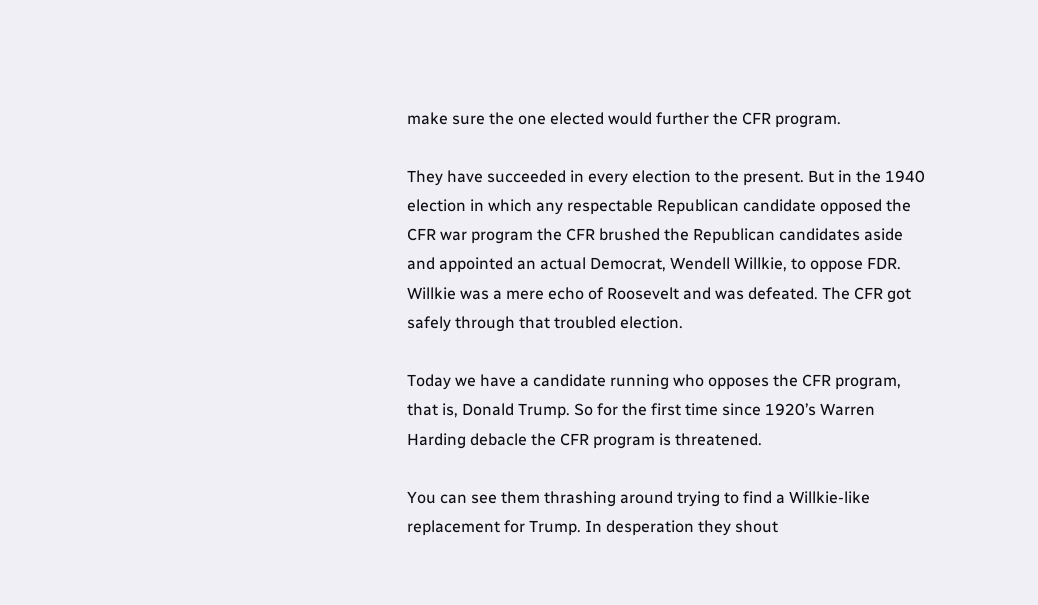make sure the one elected would further the CFR program.

They have succeeded in every election to the present. But in the 1940 election in which any respectable Republican candidate opposed the CFR war program the CFR brushed the Republican candidates aside and appointed an actual Democrat, Wendell Willkie, to oppose FDR. Willkie was a mere echo of Roosevelt and was defeated. The CFR got safely through that troubled election.

Today we have a candidate running who opposes the CFR program, that is, Donald Trump. So for the first time since 1920’s Warren Harding debacle the CFR program is threatened.

You can see them thrashing around trying to find a Willkie-like replacement for Trump. In desperation they shout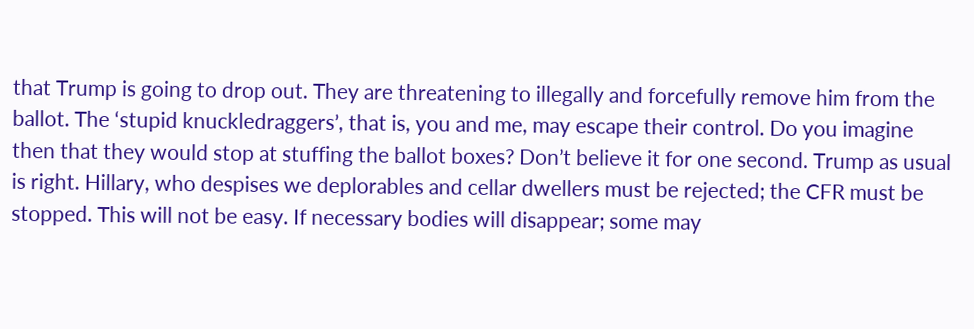that Trump is going to drop out. They are threatening to illegally and forcefully remove him from the ballot. The ‘stupid knuckledraggers’, that is, you and me, may escape their control. Do you imagine then that they would stop at stuffing the ballot boxes? Don’t believe it for one second. Trump as usual is right. Hillary, who despises we deplorables and cellar dwellers must be rejected; the CFR must be stopped. This will not be easy. If necessary bodies will disappear; some may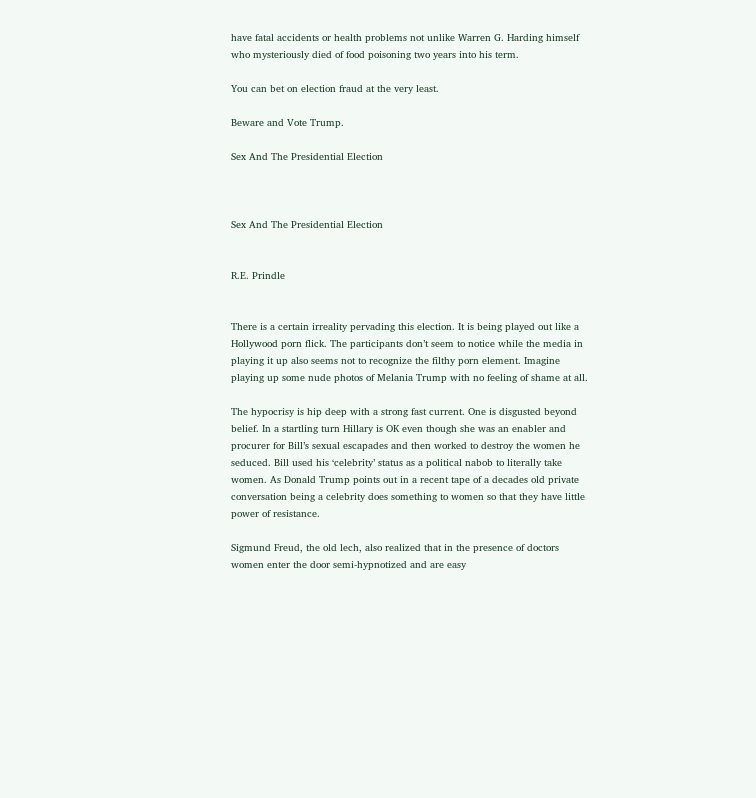have fatal accidents or health problems not unlike Warren G. Harding himself who mysteriously died of food poisoning two years into his term.

You can bet on election fraud at the very least.

Beware and Vote Trump.

Sex And The Presidential Election



Sex And The Presidential Election


R.E. Prindle


There is a certain irreality pervading this election. It is being played out like a Hollywood porn flick. The participants don’t seem to notice while the media in playing it up also seems not to recognize the filthy porn element. Imagine playing up some nude photos of Melania Trump with no feeling of shame at all.

The hypocrisy is hip deep with a strong fast current. One is disgusted beyond belief. In a startling turn Hillary is OK even though she was an enabler and procurer for Bill’s sexual escapades and then worked to destroy the women he seduced. Bill used his ‘celebrity’ status as a political nabob to literally take women. As Donald Trump points out in a recent tape of a decades old private conversation being a celebrity does something to women so that they have little power of resistance.

Sigmund Freud, the old lech, also realized that in the presence of doctors women enter the door semi-hypnotized and are easy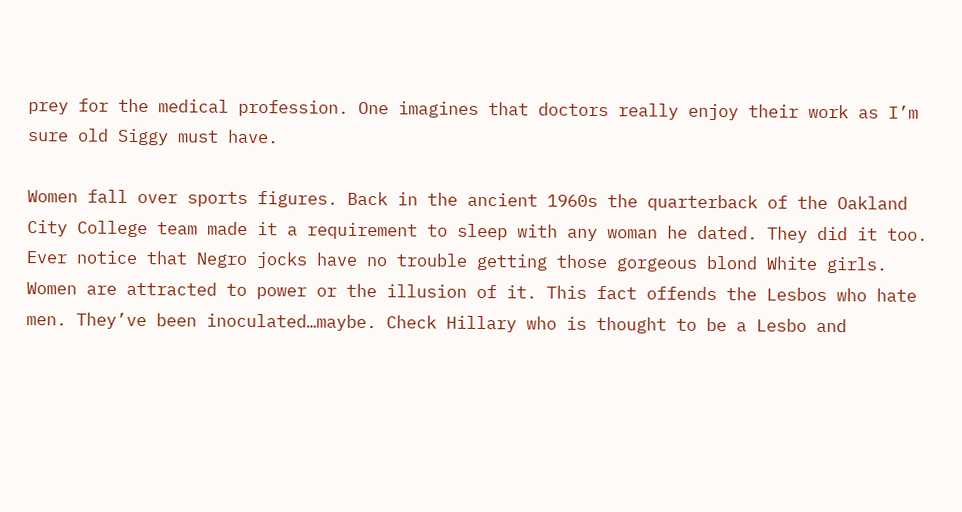prey for the medical profession. One imagines that doctors really enjoy their work as I’m sure old Siggy must have.

Women fall over sports figures. Back in the ancient 1960s the quarterback of the Oakland City College team made it a requirement to sleep with any woman he dated. They did it too. Ever notice that Negro jocks have no trouble getting those gorgeous blond White girls. Women are attracted to power or the illusion of it. This fact offends the Lesbos who hate men. They’ve been inoculated…maybe. Check Hillary who is thought to be a Lesbo and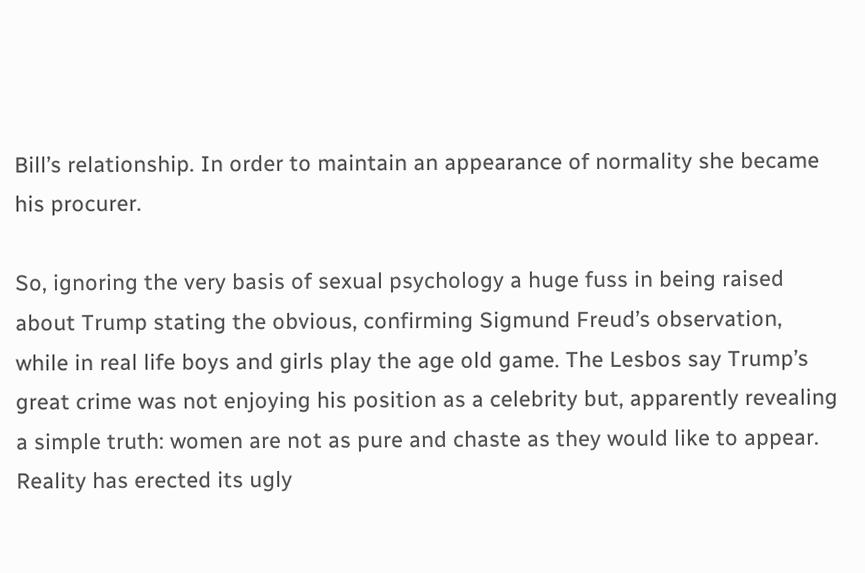Bill’s relationship. In order to maintain an appearance of normality she became his procurer.

So, ignoring the very basis of sexual psychology a huge fuss in being raised about Trump stating the obvious, confirming Sigmund Freud’s observation, while in real life boys and girls play the age old game. The Lesbos say Trump’s great crime was not enjoying his position as a celebrity but, apparently revealing a simple truth: women are not as pure and chaste as they would like to appear. Reality has erected its ugly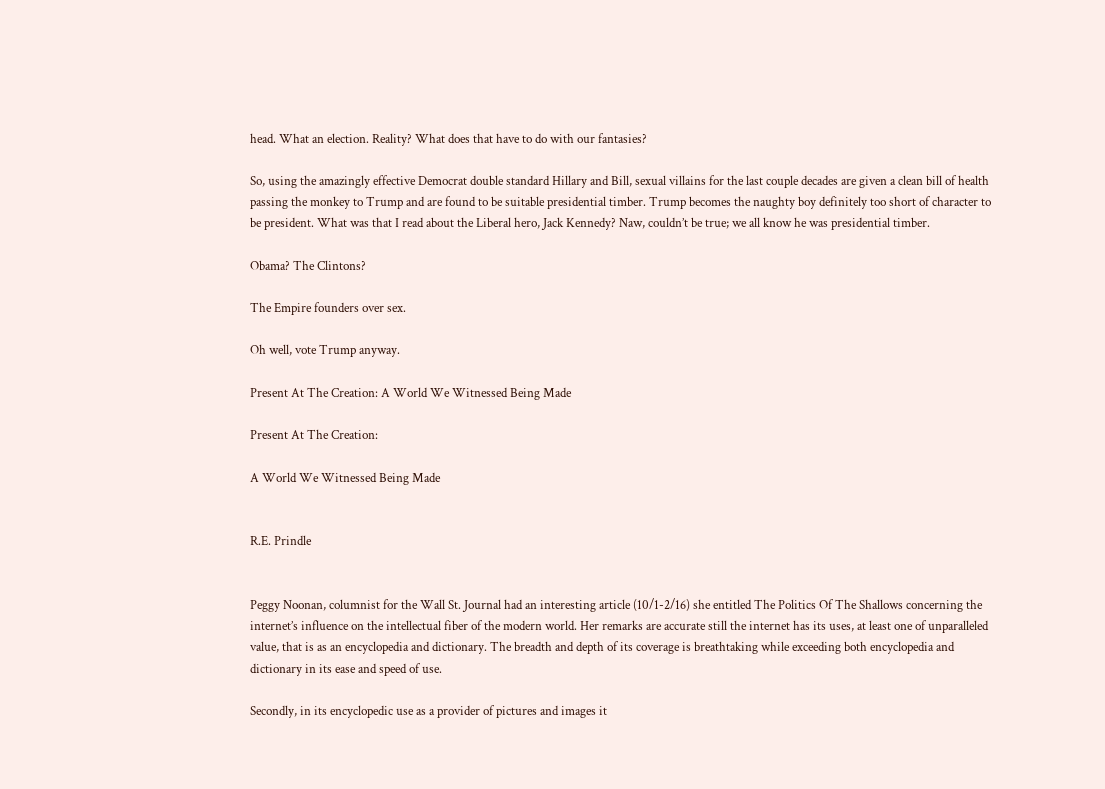head. What an election. Reality? What does that have to do with our fantasies?

So, using the amazingly effective Democrat double standard Hillary and Bill, sexual villains for the last couple decades are given a clean bill of health passing the monkey to Trump and are found to be suitable presidential timber. Trump becomes the naughty boy definitely too short of character to be president. What was that I read about the Liberal hero, Jack Kennedy? Naw, couldn’t be true; we all know he was presidential timber.

Obama? The Clintons?

The Empire founders over sex.

Oh well, vote Trump anyway.

Present At The Creation: A World We Witnessed Being Made

Present At The Creation:

A World We Witnessed Being Made


R.E. Prindle


Peggy Noonan, columnist for the Wall St. Journal had an interesting article (10/1-2/16) she entitled The Politics Of The Shallows concerning the internet’s influence on the intellectual fiber of the modern world. Her remarks are accurate still the internet has its uses, at least one of unparalleled value, that is as an encyclopedia and dictionary. The breadth and depth of its coverage is breathtaking while exceeding both encyclopedia and dictionary in its ease and speed of use.

Secondly, in its encyclopedic use as a provider of pictures and images it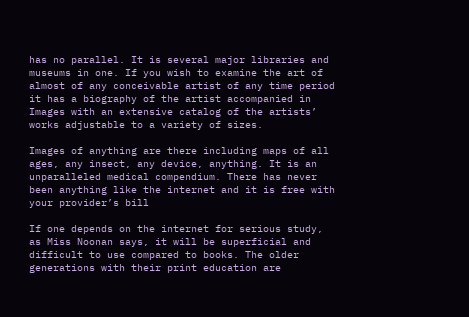has no parallel. It is several major libraries and museums in one. If you wish to examine the art of almost of any conceivable artist of any time period it has a biography of the artist accompanied in Images with an extensive catalog of the artists’ works adjustable to a variety of sizes.

Images of anything are there including maps of all ages, any insect, any device, anything. It is an unparalleled medical compendium. There has never been anything like the internet and it is free with your provider’s bill

If one depends on the internet for serious study, as Miss Noonan says, it will be superficial and difficult to use compared to books. The older generations with their print education are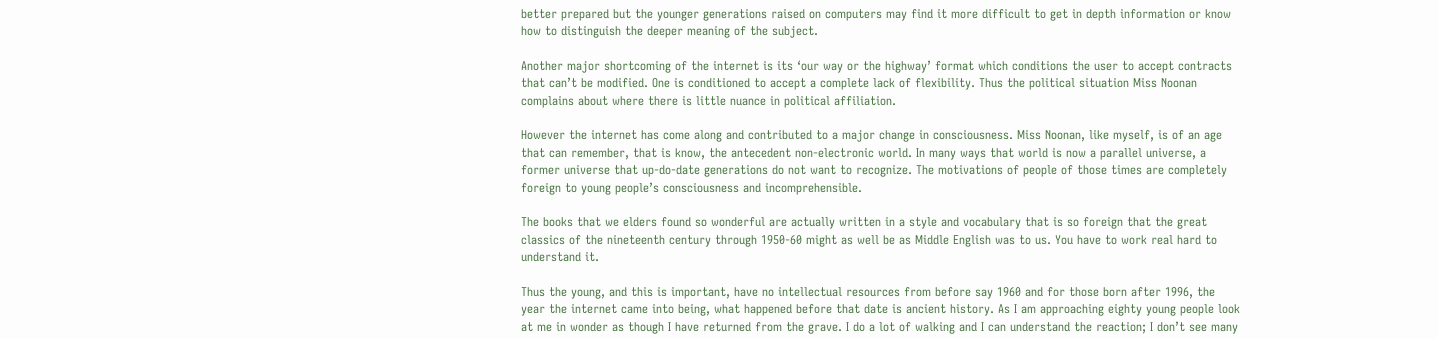better prepared but the younger generations raised on computers may find it more difficult to get in depth information or know how to distinguish the deeper meaning of the subject.

Another major shortcoming of the internet is its ‘our way or the highway’ format which conditions the user to accept contracts that can’t be modified. One is conditioned to accept a complete lack of flexibility. Thus the political situation Miss Noonan complains about where there is little nuance in political affiliation.

However the internet has come along and contributed to a major change in consciousness. Miss Noonan, like myself, is of an age that can remember, that is know, the antecedent non-electronic world. In many ways that world is now a parallel universe, a former universe that up-do-date generations do not want to recognize. The motivations of people of those times are completely foreign to young people’s consciousness and incomprehensible.

The books that we elders found so wonderful are actually written in a style and vocabulary that is so foreign that the great classics of the nineteenth century through 1950-60 might as well be as Middle English was to us. You have to work real hard to understand it.

Thus the young, and this is important, have no intellectual resources from before say 1960 and for those born after 1996, the year the internet came into being, what happened before that date is ancient history. As I am approaching eighty young people look at me in wonder as though I have returned from the grave. I do a lot of walking and I can understand the reaction; I don’t see many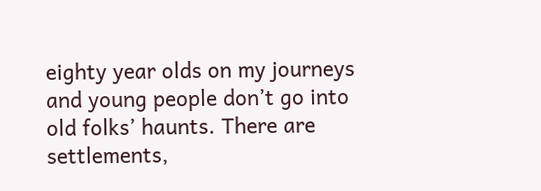eighty year olds on my journeys and young people don’t go into old folks’ haunts. There are settlements,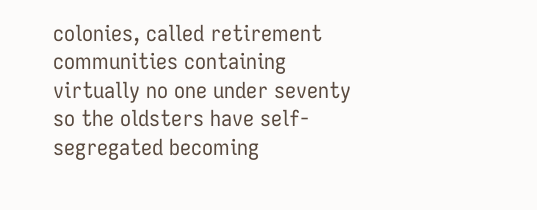colonies, called retirement communities containing virtually no one under seventy so the oldsters have self-segregated becoming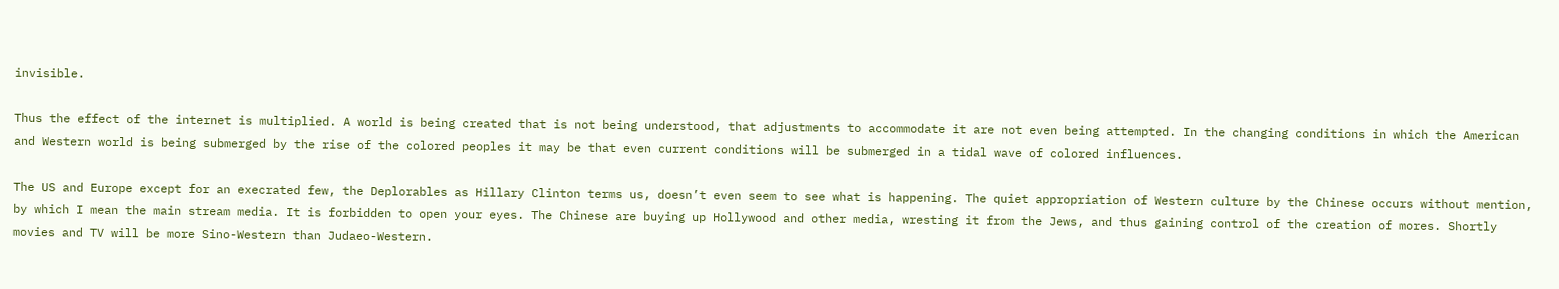invisible.

Thus the effect of the internet is multiplied. A world is being created that is not being understood, that adjustments to accommodate it are not even being attempted. In the changing conditions in which the American and Western world is being submerged by the rise of the colored peoples it may be that even current conditions will be submerged in a tidal wave of colored influences.

The US and Europe except for an execrated few, the Deplorables as Hillary Clinton terms us, doesn’t even seem to see what is happening. The quiet appropriation of Western culture by the Chinese occurs without mention, by which I mean the main stream media. It is forbidden to open your eyes. The Chinese are buying up Hollywood and other media, wresting it from the Jews, and thus gaining control of the creation of mores. Shortly movies and TV will be more Sino-Western than Judaeo-Western.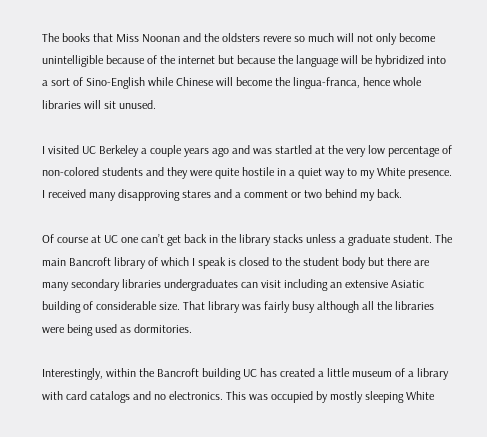The books that Miss Noonan and the oldsters revere so much will not only become unintelligible because of the internet but because the language will be hybridized into a sort of Sino-English while Chinese will become the lingua-franca, hence whole libraries will sit unused.

I visited UC Berkeley a couple years ago and was startled at the very low percentage of non-colored students and they were quite hostile in a quiet way to my White presence. I received many disapproving stares and a comment or two behind my back.

Of course at UC one can’t get back in the library stacks unless a graduate student. The main Bancroft library of which I speak is closed to the student body but there are many secondary libraries undergraduates can visit including an extensive Asiatic building of considerable size. That library was fairly busy although all the libraries were being used as dormitories.

Interestingly, within the Bancroft building UC has created a little museum of a library with card catalogs and no electronics. This was occupied by mostly sleeping White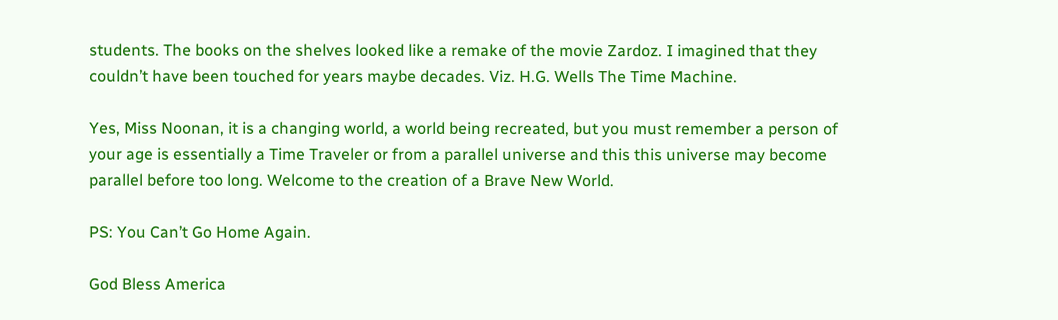students. The books on the shelves looked like a remake of the movie Zardoz. I imagined that they couldn’t have been touched for years maybe decades. Viz. H.G. Wells The Time Machine.

Yes, Miss Noonan, it is a changing world, a world being recreated, but you must remember a person of your age is essentially a Time Traveler or from a parallel universe and this this universe may become parallel before too long. Welcome to the creation of a Brave New World.

PS: You Can’t Go Home Again.

God Bless America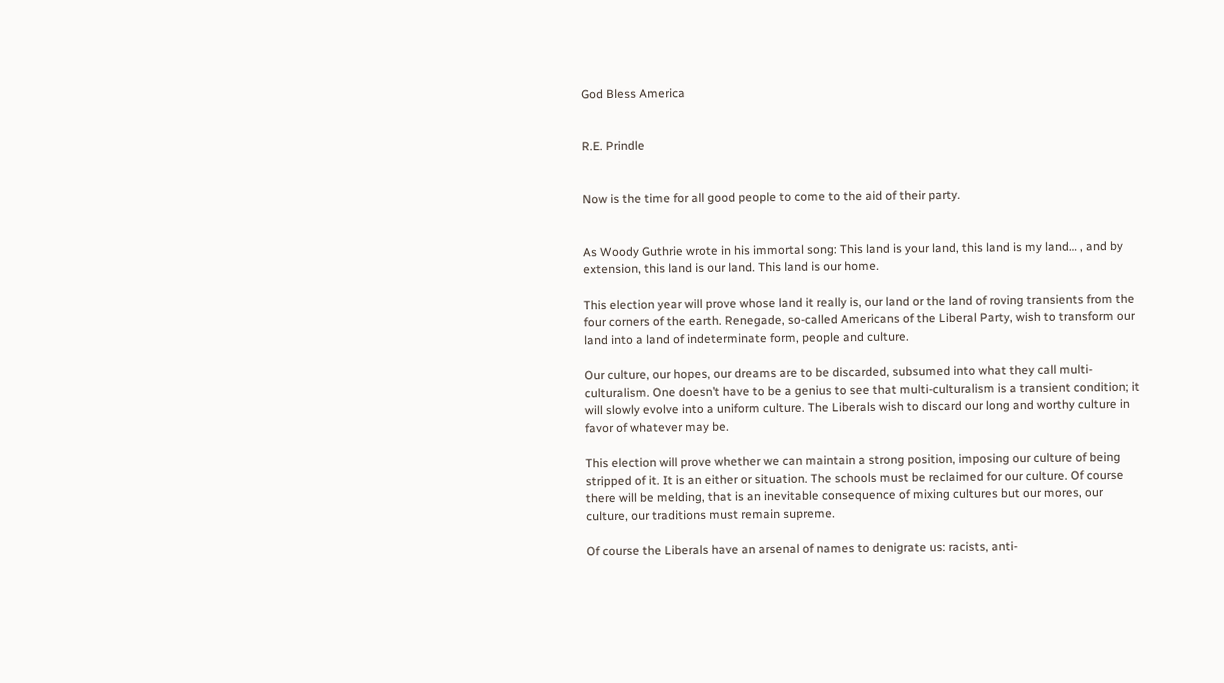God Bless America


R.E. Prindle


Now is the time for all good people to come to the aid of their party.


As Woody Guthrie wrote in his immortal song: This land is your land, this land is my land… , and by extension, this land is our land. This land is our home.

This election year will prove whose land it really is, our land or the land of roving transients from the four corners of the earth. Renegade, so-called Americans of the Liberal Party, wish to transform our land into a land of indeterminate form, people and culture.

Our culture, our hopes, our dreams are to be discarded, subsumed into what they call multi-culturalism. One doesn’t have to be a genius to see that multi-culturalism is a transient condition; it will slowly evolve into a uniform culture. The Liberals wish to discard our long and worthy culture in favor of whatever may be.

This election will prove whether we can maintain a strong position, imposing our culture of being stripped of it. It is an either or situation. The schools must be reclaimed for our culture. Of course there will be melding, that is an inevitable consequence of mixing cultures but our mores, our culture, our traditions must remain supreme.

Of course the Liberals have an arsenal of names to denigrate us: racists, anti-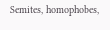Semites, homophobes,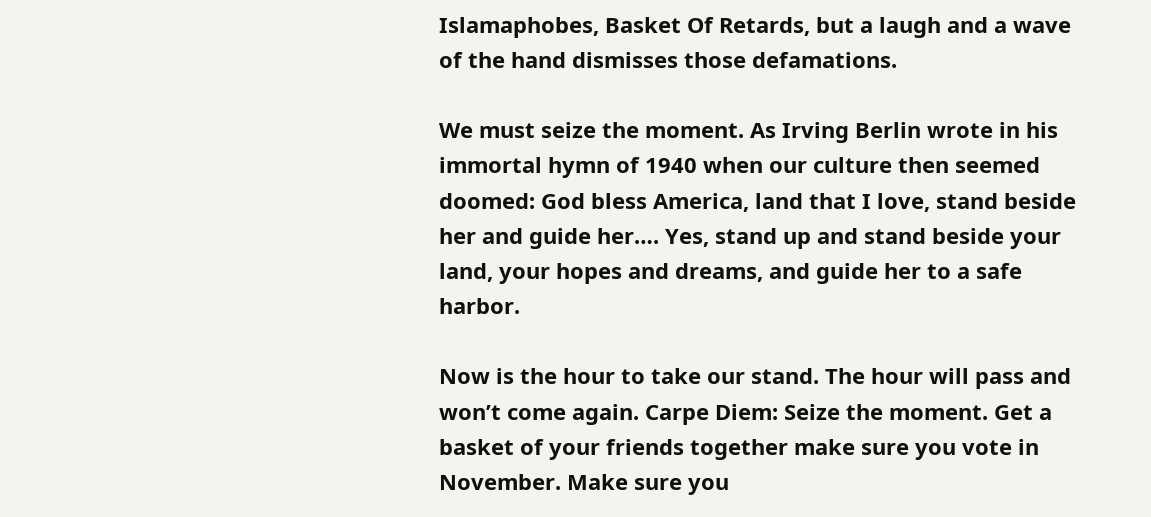Islamaphobes, Basket Of Retards, but a laugh and a wave of the hand dismisses those defamations.

We must seize the moment. As Irving Berlin wrote in his immortal hymn of 1940 when our culture then seemed doomed: God bless America, land that I love, stand beside her and guide her…. Yes, stand up and stand beside your land, your hopes and dreams, and guide her to a safe harbor.

Now is the hour to take our stand. The hour will pass and won’t come again. Carpe Diem: Seize the moment. Get a basket of your friends together make sure you vote in November. Make sure you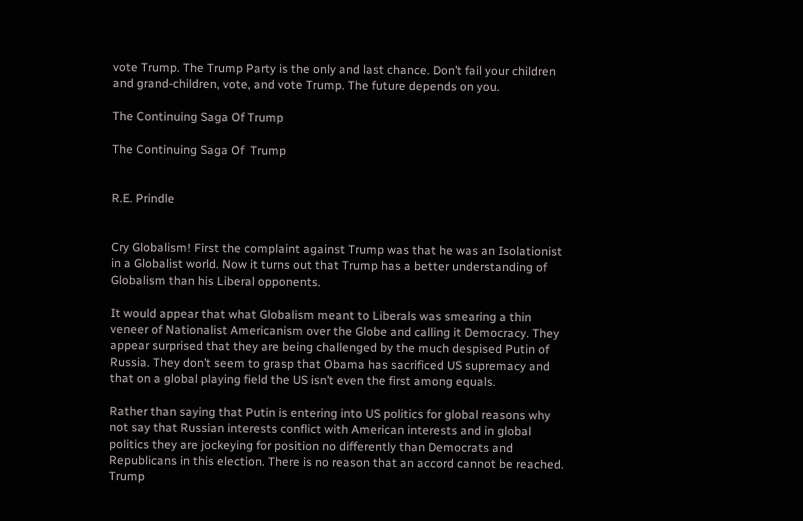vote Trump. The Trump Party is the only and last chance. Don’t fail your children and grand-children, vote, and vote Trump. The future depends on you.

The Continuing Saga Of Trump

The Continuing Saga Of  Trump


R.E. Prindle


Cry Globalism! First the complaint against Trump was that he was an Isolationist in a Globalist world. Now it turns out that Trump has a better understanding of Globalism than his Liberal opponents.

It would appear that what Globalism meant to Liberals was smearing a thin veneer of Nationalist Americanism over the Globe and calling it Democracy. They appear surprised that they are being challenged by the much despised Putin of Russia. They don’t seem to grasp that Obama has sacrificed US supremacy and that on a global playing field the US isn’t even the first among equals.

Rather than saying that Putin is entering into US politics for global reasons why not say that Russian interests conflict with American interests and in global politics they are jockeying for position no differently than Democrats and Republicans in this election. There is no reason that an accord cannot be reached. Trump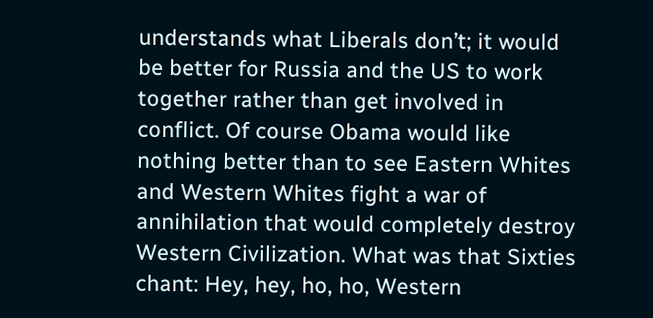understands what Liberals don’t; it would be better for Russia and the US to work together rather than get involved in conflict. Of course Obama would like nothing better than to see Eastern Whites and Western Whites fight a war of annihilation that would completely destroy Western Civilization. What was that Sixties chant: Hey, hey, ho, ho, Western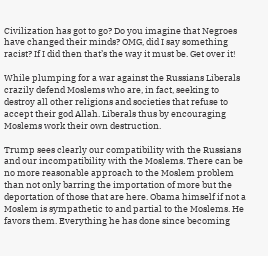Civilization has got to go? Do you imagine that Negroes have changed their minds? OMG, did I say something racist? If I did then that’s the way it must be. Get over it!

While plumping for a war against the Russians Liberals crazily defend Moslems who are, in fact, seeking to destroy all other religions and societies that refuse to accept their god Allah. Liberals thus by encouraging Moslems work their own destruction.

Trump sees clearly our compatibility with the Russians and our incompatibility with the Moslems. There can be no more reasonable approach to the Moslem problem than not only barring the importation of more but the deportation of those that are here. Obama himself if not a Moslem is sympathetic to and partial to the Moslems. He favors them. Everything he has done since becoming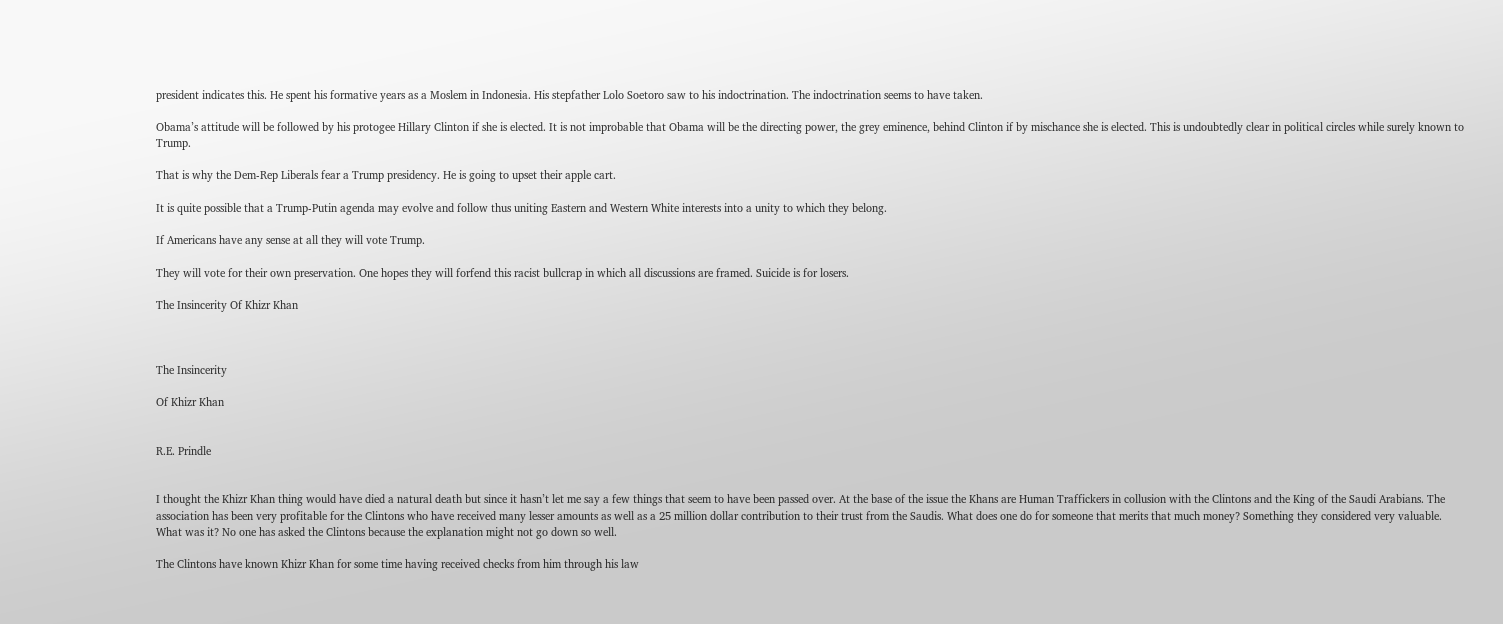president indicates this. He spent his formative years as a Moslem in Indonesia. His stepfather Lolo Soetoro saw to his indoctrination. The indoctrination seems to have taken.

Obama’s attitude will be followed by his protogee Hillary Clinton if she is elected. It is not improbable that Obama will be the directing power, the grey eminence, behind Clinton if by mischance she is elected. This is undoubtedly clear in political circles while surely known to Trump.

That is why the Dem-Rep Liberals fear a Trump presidency. He is going to upset their apple cart.

It is quite possible that a Trump-Putin agenda may evolve and follow thus uniting Eastern and Western White interests into a unity to which they belong.

If Americans have any sense at all they will vote Trump.

They will vote for their own preservation. One hopes they will forfend this racist bullcrap in which all discussions are framed. Suicide is for losers.

The Insincerity Of Khizr Khan



The Insincerity

Of Khizr Khan


R.E. Prindle


I thought the Khizr Khan thing would have died a natural death but since it hasn’t let me say a few things that seem to have been passed over. At the base of the issue the Khans are Human Traffickers in collusion with the Clintons and the King of the Saudi Arabians. The association has been very profitable for the Clintons who have received many lesser amounts as well as a 25 million dollar contribution to their trust from the Saudis. What does one do for someone that merits that much money? Something they considered very valuable. What was it? No one has asked the Clintons because the explanation might not go down so well.

The Clintons have known Khizr Khan for some time having received checks from him through his law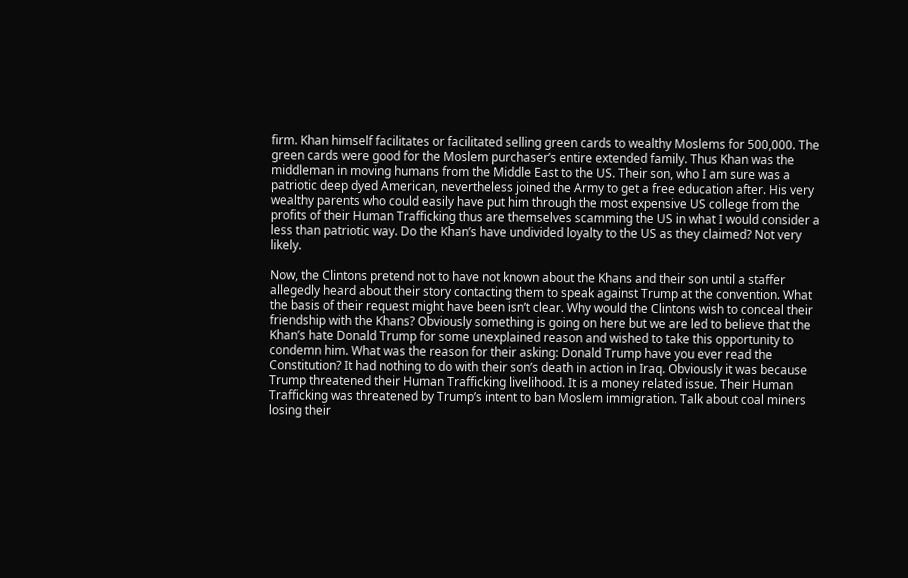firm. Khan himself facilitates or facilitated selling green cards to wealthy Moslems for 500,000. The green cards were good for the Moslem purchaser’s entire extended family. Thus Khan was the middleman in moving humans from the Middle East to the US. Their son, who I am sure was a patriotic deep dyed American, nevertheless joined the Army to get a free education after. His very wealthy parents who could easily have put him through the most expensive US college from the profits of their Human Trafficking thus are themselves scamming the US in what I would consider a less than patriotic way. Do the Khan’s have undivided loyalty to the US as they claimed? Not very likely.

Now, the Clintons pretend not to have not known about the Khans and their son until a staffer allegedly heard about their story contacting them to speak against Trump at the convention. What the basis of their request might have been isn’t clear. Why would the Clintons wish to conceal their friendship with the Khans? Obviously something is going on here but we are led to believe that the Khan’s hate Donald Trump for some unexplained reason and wished to take this opportunity to condemn him. What was the reason for their asking: Donald Trump have you ever read the Constitution? It had nothing to do with their son’s death in action in Iraq. Obviously it was because Trump threatened their Human Trafficking livelihood. It is a money related issue. Their Human Trafficking was threatened by Trump’s intent to ban Moslem immigration. Talk about coal miners losing their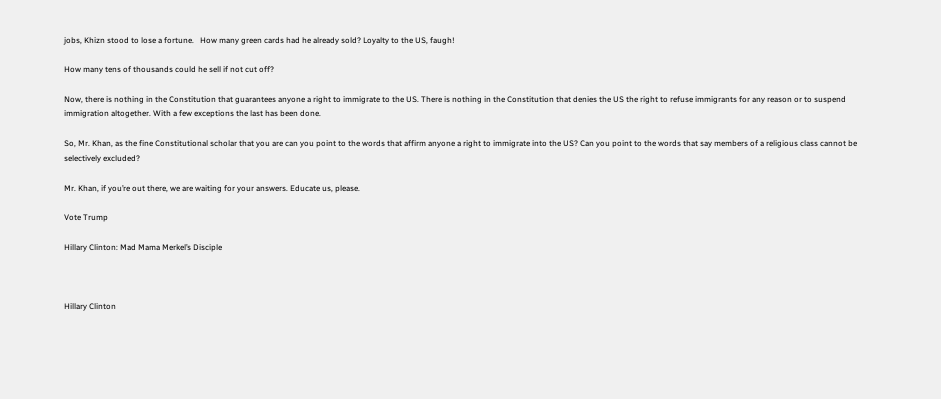jobs, Khizn stood to lose a fortune.   How many green cards had he already sold? Loyalty to the US, faugh!

How many tens of thousands could he sell if not cut off?

Now, there is nothing in the Constitution that guarantees anyone a right to immigrate to the US. There is nothing in the Constitution that denies the US the right to refuse immigrants for any reason or to suspend immigration altogether. With a few exceptions the last has been done.

So, Mr. Khan, as the fine Constitutional scholar that you are can you point to the words that affirm anyone a right to immigrate into the US? Can you point to the words that say members of a religious class cannot be selectively excluded?

Mr. Khan, if you’re out there, we are waiting for your answers. Educate us, please.

Vote Trump

Hillary Clinton: Mad Mama Merkel’s Disciple



Hillary Clinton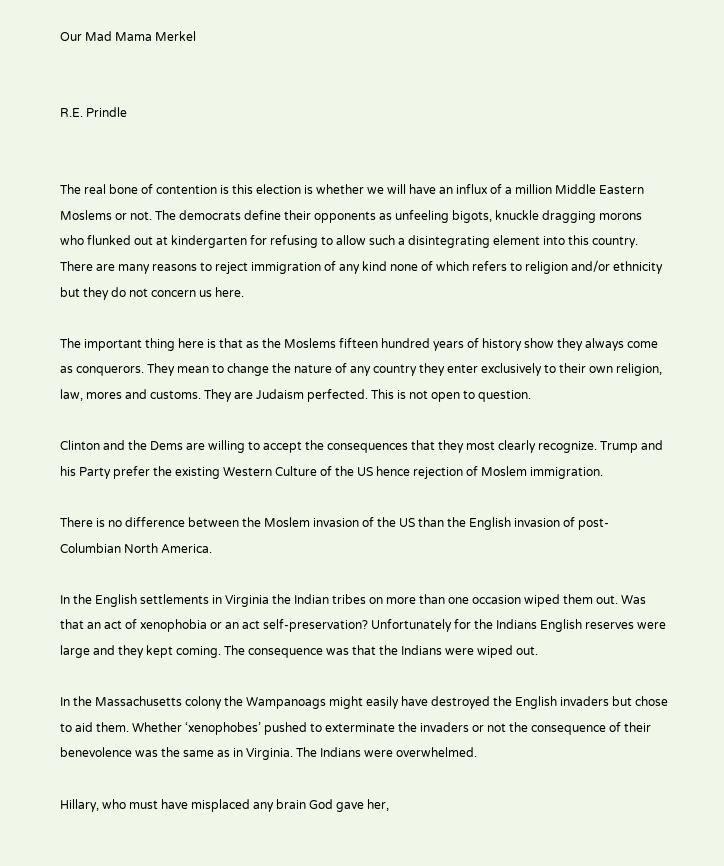Our Mad Mama Merkel


R.E. Prindle


The real bone of contention is this election is whether we will have an influx of a million Middle Eastern Moslems or not. The democrats define their opponents as unfeeling bigots, knuckle dragging morons who flunked out at kindergarten for refusing to allow such a disintegrating element into this country. There are many reasons to reject immigration of any kind none of which refers to religion and/or ethnicity but they do not concern us here.

The important thing here is that as the Moslems fifteen hundred years of history show they always come as conquerors. They mean to change the nature of any country they enter exclusively to their own religion, law, mores and customs. They are Judaism perfected. This is not open to question.

Clinton and the Dems are willing to accept the consequences that they most clearly recognize. Trump and his Party prefer the existing Western Culture of the US hence rejection of Moslem immigration.

There is no difference between the Moslem invasion of the US than the English invasion of post-Columbian North America.

In the English settlements in Virginia the Indian tribes on more than one occasion wiped them out. Was that an act of xenophobia or an act self-preservation? Unfortunately for the Indians English reserves were large and they kept coming. The consequence was that the Indians were wiped out.

In the Massachusetts colony the Wampanoags might easily have destroyed the English invaders but chose to aid them. Whether ‘xenophobes’ pushed to exterminate the invaders or not the consequence of their benevolence was the same as in Virginia. The Indians were overwhelmed.

Hillary, who must have misplaced any brain God gave her,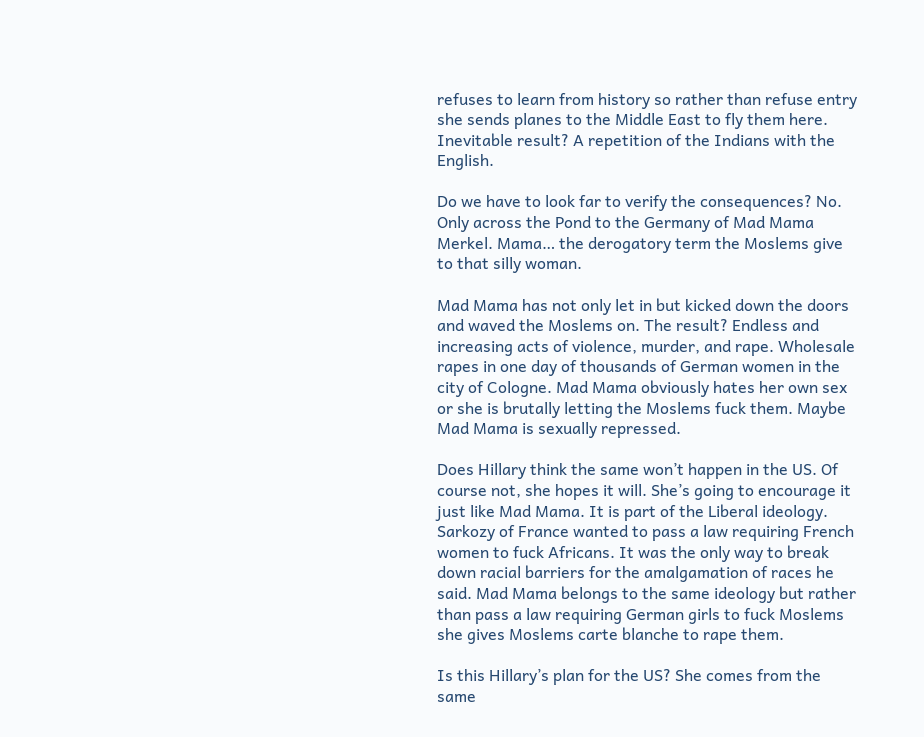refuses to learn from history so rather than refuse entry she sends planes to the Middle East to fly them here. Inevitable result? A repetition of the Indians with the English.

Do we have to look far to verify the consequences? No. Only across the Pond to the Germany of Mad Mama Merkel. Mama… the derogatory term the Moslems give to that silly woman.

Mad Mama has not only let in but kicked down the doors and waved the Moslems on. The result? Endless and increasing acts of violence, murder, and rape. Wholesale rapes in one day of thousands of German women in the city of Cologne. Mad Mama obviously hates her own sex or she is brutally letting the Moslems fuck them. Maybe Mad Mama is sexually repressed.

Does Hillary think the same won’t happen in the US. Of course not, she hopes it will. She’s going to encourage it just like Mad Mama. It is part of the Liberal ideology. Sarkozy of France wanted to pass a law requiring French women to fuck Africans. It was the only way to break down racial barriers for the amalgamation of races he said. Mad Mama belongs to the same ideology but rather than pass a law requiring German girls to fuck Moslems she gives Moslems carte blanche to rape them.

Is this Hillary’s plan for the US? She comes from the same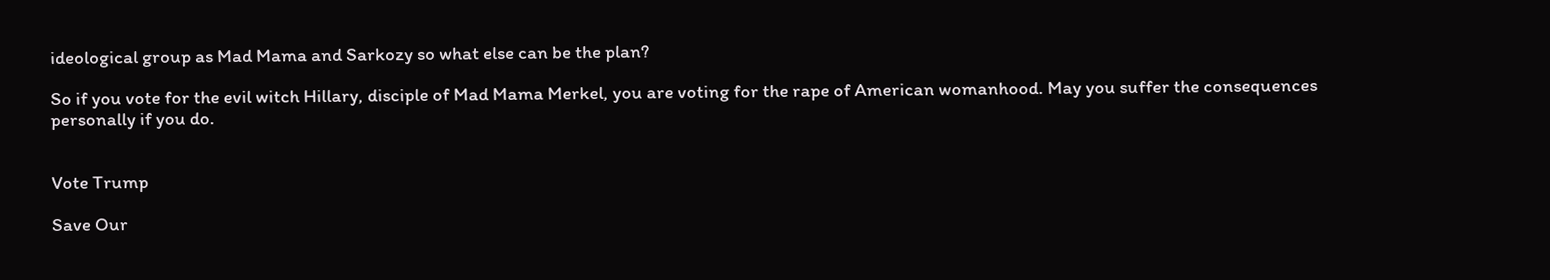ideological group as Mad Mama and Sarkozy so what else can be the plan?

So if you vote for the evil witch Hillary, disciple of Mad Mama Merkel, you are voting for the rape of American womanhood. May you suffer the consequences personally if you do.


Vote Trump

Save Our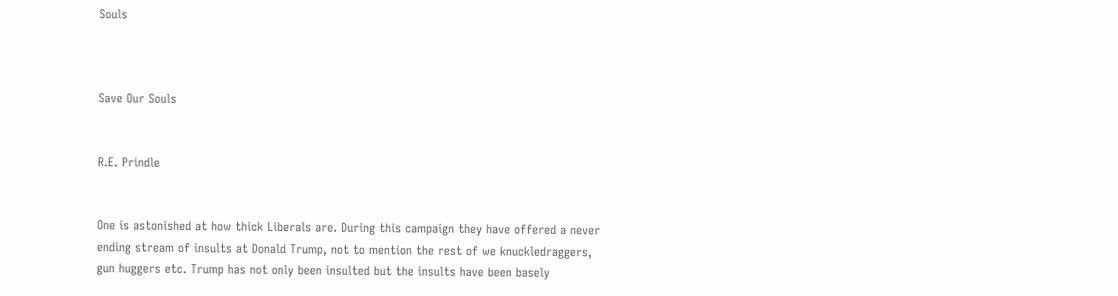Souls



Save Our Souls


R.E. Prindle


One is astonished at how thick Liberals are. During this campaign they have offered a never ending stream of insults at Donald Trump, not to mention the rest of we knuckledraggers, gun huggers etc. Trump has not only been insulted but the insults have been basely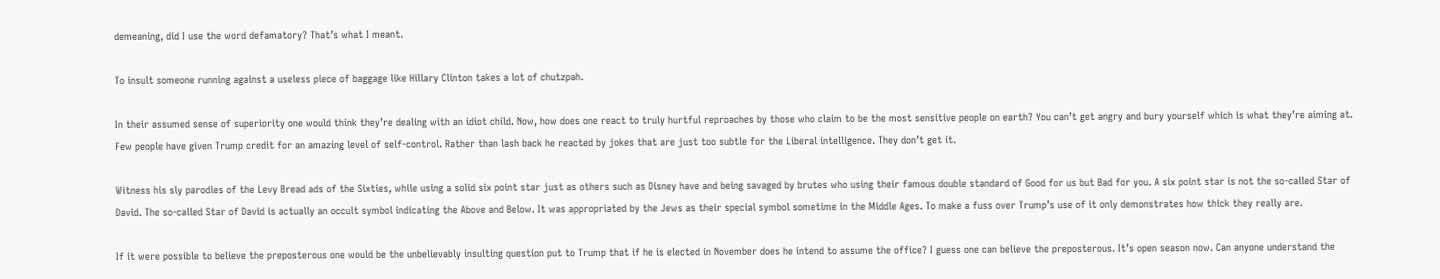demeaning, did I use the word defamatory? That’s what I meant.

To insult someone running against a useless piece of baggage like Hillary Clinton takes a lot of chutzpah.

In their assumed sense of superiority one would think they’re dealing with an idiot child. Now, how does one react to truly hurtful reproaches by those who claim to be the most sensitive people on earth? You can’t get angry and bury yourself which is what they’re aiming at. Few people have given Trump credit for an amazing level of self-control. Rather than lash back he reacted by jokes that are just too subtle for the Liberal intelligence. They don’t get it.

Witness his sly parodies of the Levy Bread ads of the Sixties, while using a solid six point star just as others such as Disney have and being savaged by brutes who using their famous double standard of Good for us but Bad for you. A six point star is not the so-called Star of David. The so-called Star of David is actually an occult symbol indicating the Above and Below. It was appropriated by the Jews as their special symbol sometime in the Middle Ages. To make a fuss over Trump’s use of it only demonstrates how thick they really are.

If it were possible to believe the preposterous one would be the unbelievably insulting question put to Trump that if he is elected in November does he intend to assume the office? I guess one can believe the preposterous. It’s open season now. Can anyone understand the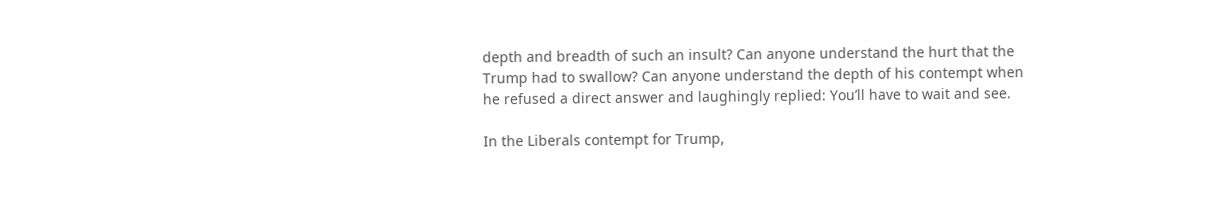depth and breadth of such an insult? Can anyone understand the hurt that the Trump had to swallow? Can anyone understand the depth of his contempt when he refused a direct answer and laughingly replied: You’ll have to wait and see.

In the Liberals contempt for Trump,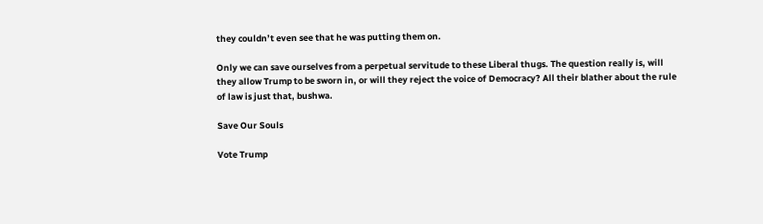they couldn’t even see that he was putting them on.

Only we can save ourselves from a perpetual servitude to these Liberal thugs. The question really is, will they allow Trump to be sworn in, or will they reject the voice of Democracy? All their blather about the rule of law is just that, bushwa.

Save Our Souls

Vote Trump